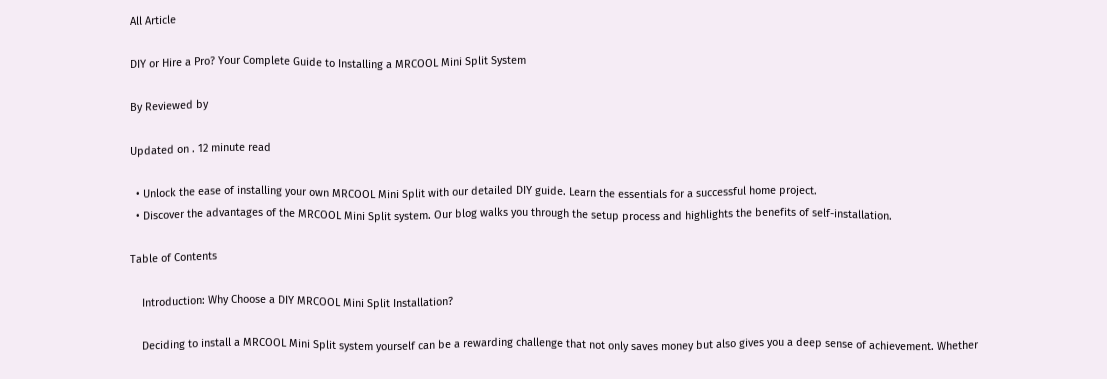All Article

DIY or Hire a Pro? Your Complete Guide to Installing a MRCOOL Mini Split System

By Reviewed by

Updated on . 12 minute read

  • Unlock the ease of installing your own MRCOOL Mini Split with our detailed DIY guide. Learn the essentials for a successful home project.
  • Discover the advantages of the MRCOOL Mini Split system. Our blog walks you through the setup process and highlights the benefits of self-installation.

Table of Contents

    Introduction: Why Choose a DIY MRCOOL Mini Split Installation?

    Deciding to install a MRCOOL Mini Split system yourself can be a rewarding challenge that not only saves money but also gives you a deep sense of achievement. Whether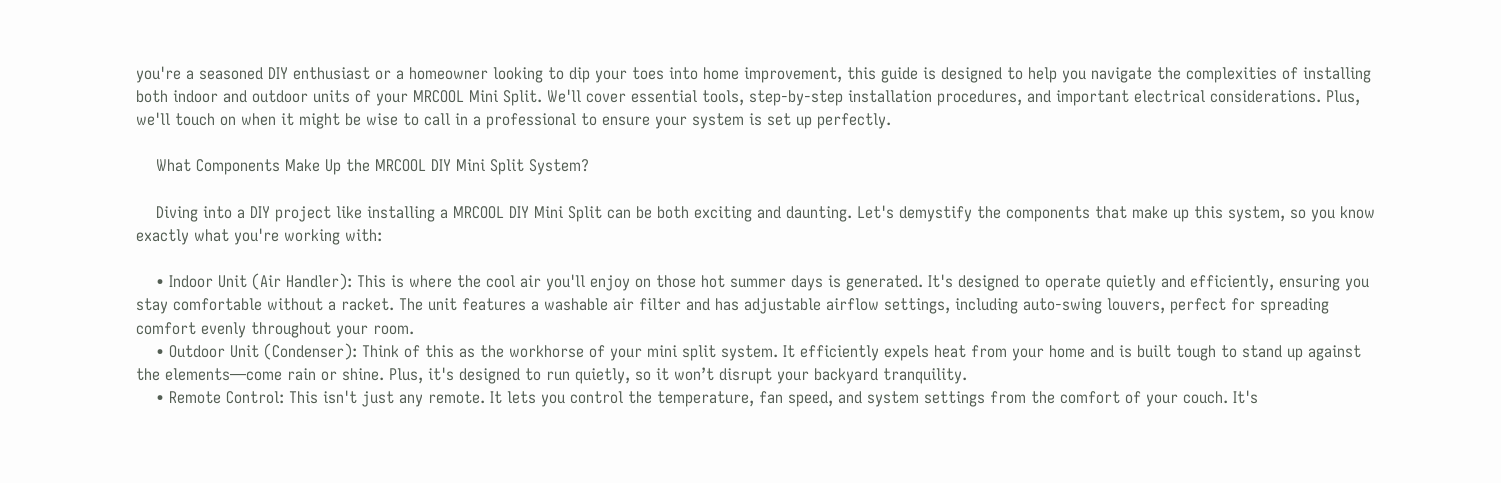you're a seasoned DIY enthusiast or a homeowner looking to dip your toes into home improvement, this guide is designed to help you navigate the complexities of installing both indoor and outdoor units of your MRCOOL Mini Split. We'll cover essential tools, step-by-step installation procedures, and important electrical considerations. Plus, we'll touch on when it might be wise to call in a professional to ensure your system is set up perfectly.

    What Components Make Up the MRCOOL DIY Mini Split System?

    Diving into a DIY project like installing a MRCOOL DIY Mini Split can be both exciting and daunting. Let's demystify the components that make up this system, so you know exactly what you're working with:

    • Indoor Unit (Air Handler): This is where the cool air you'll enjoy on those hot summer days is generated. It's designed to operate quietly and efficiently, ensuring you stay comfortable without a racket. The unit features a washable air filter and has adjustable airflow settings, including auto-swing louvers, perfect for spreading comfort evenly throughout your room.
    • Outdoor Unit (Condenser): Think of this as the workhorse of your mini split system. It efficiently expels heat from your home and is built tough to stand up against the elements—come rain or shine. Plus, it's designed to run quietly, so it won’t disrupt your backyard tranquility.
    • Remote Control: This isn't just any remote. It lets you control the temperature, fan speed, and system settings from the comfort of your couch. It's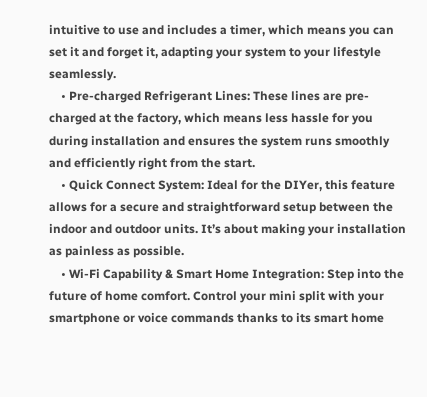intuitive to use and includes a timer, which means you can set it and forget it, adapting your system to your lifestyle seamlessly.
    • Pre-charged Refrigerant Lines: These lines are pre-charged at the factory, which means less hassle for you during installation and ensures the system runs smoothly and efficiently right from the start.
    • Quick Connect System: Ideal for the DIYer, this feature allows for a secure and straightforward setup between the indoor and outdoor units. It’s about making your installation as painless as possible.
    • Wi-Fi Capability & Smart Home Integration: Step into the future of home comfort. Control your mini split with your smartphone or voice commands thanks to its smart home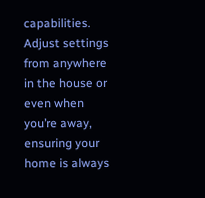capabilities. Adjust settings from anywhere in the house or even when you’re away, ensuring your home is always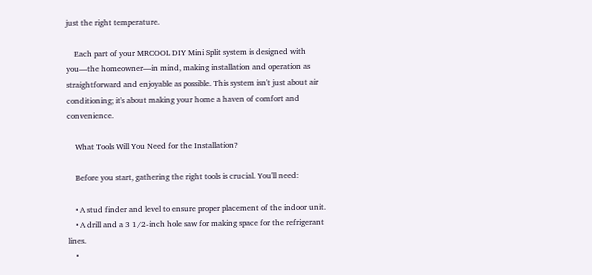just the right temperature.

    Each part of your MRCOOL DIY Mini Split system is designed with you—the homeowner—in mind, making installation and operation as straightforward and enjoyable as possible. This system isn't just about air conditioning; it's about making your home a haven of comfort and convenience.

    What Tools Will You Need for the Installation?

    Before you start, gathering the right tools is crucial. You'll need:

    • A stud finder and level to ensure proper placement of the indoor unit.
    • A drill and a 3 1/2-inch hole saw for making space for the refrigerant lines.
    •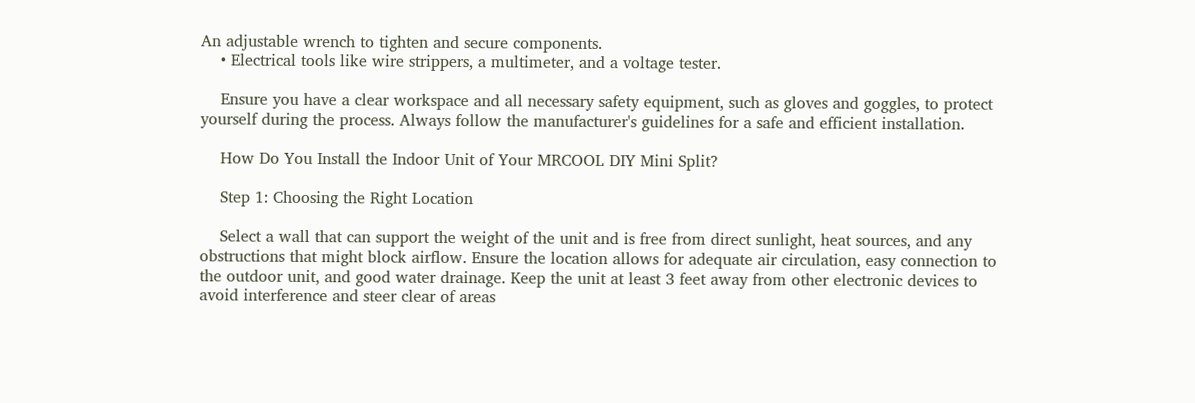An adjustable wrench to tighten and secure components.
    • Electrical tools like wire strippers, a multimeter, and a voltage tester.

    Ensure you have a clear workspace and all necessary safety equipment, such as gloves and goggles, to protect yourself during the process. Always follow the manufacturer's guidelines for a safe and efficient installation.

    How Do You Install the Indoor Unit of Your MRCOOL DIY Mini Split?

    Step 1: Choosing the Right Location

    Select a wall that can support the weight of the unit and is free from direct sunlight, heat sources, and any obstructions that might block airflow. Ensure the location allows for adequate air circulation, easy connection to the outdoor unit, and good water drainage. Keep the unit at least 3 feet away from other electronic devices to avoid interference and steer clear of areas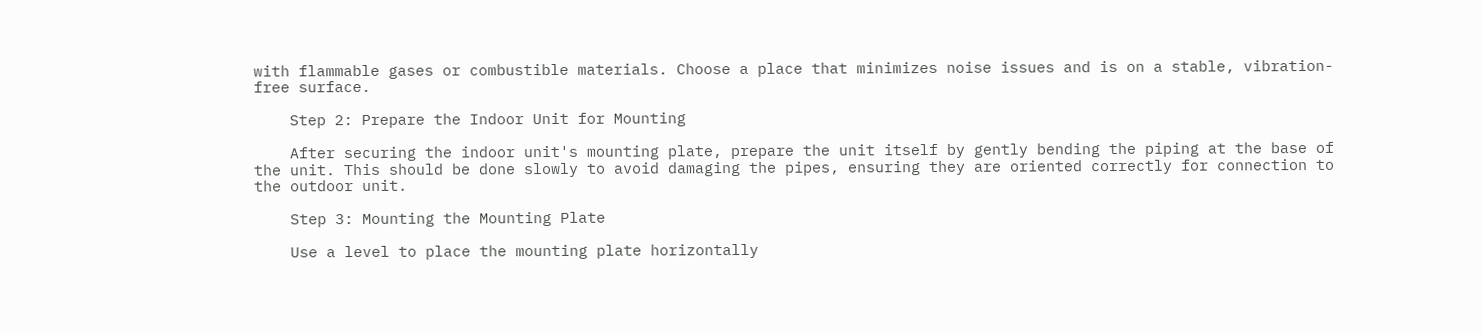with flammable gases or combustible materials. Choose a place that minimizes noise issues and is on a stable, vibration-free surface.

    Step 2: Prepare the Indoor Unit for Mounting

    After securing the indoor unit's mounting plate, prepare the unit itself by gently bending the piping at the base of the unit. This should be done slowly to avoid damaging the pipes, ensuring they are oriented correctly for connection to the outdoor unit.

    Step 3: Mounting the Mounting Plate

    Use a level to place the mounting plate horizontally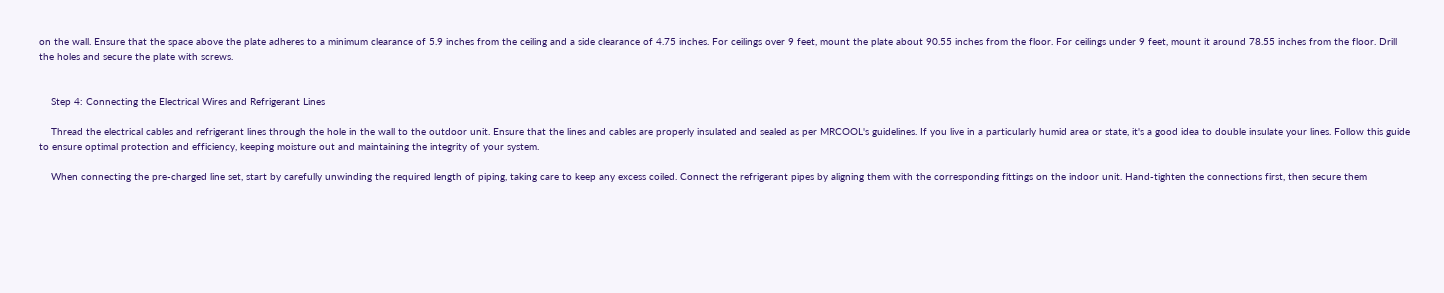on the wall. Ensure that the space above the plate adheres to a minimum clearance of 5.9 inches from the ceiling and a side clearance of 4.75 inches. For ceilings over 9 feet, mount the plate about 90.55 inches from the floor. For ceilings under 9 feet, mount it around 78.55 inches from the floor. Drill the holes and secure the plate with screws.


    Step 4: Connecting the Electrical Wires and Refrigerant Lines

    Thread the electrical cables and refrigerant lines through the hole in the wall to the outdoor unit. Ensure that the lines and cables are properly insulated and sealed as per MRCOOL's guidelines. If you live in a particularly humid area or state, it's a good idea to double insulate your lines. Follow this guide to ensure optimal protection and efficiency, keeping moisture out and maintaining the integrity of your system.

    When connecting the pre-charged line set, start by carefully unwinding the required length of piping, taking care to keep any excess coiled. Connect the refrigerant pipes by aligning them with the corresponding fittings on the indoor unit. Hand-tighten the connections first, then secure them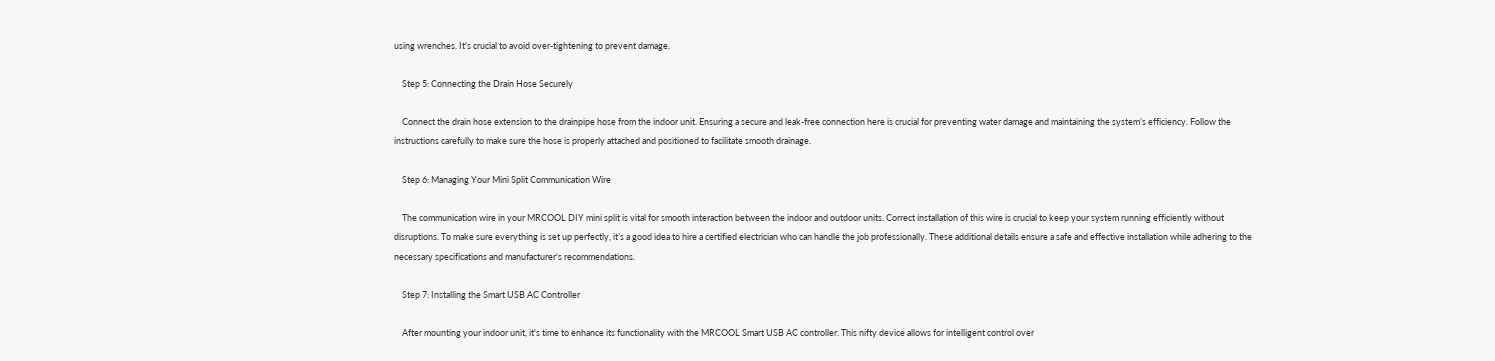using wrenches. It's crucial to avoid over-tightening to prevent damage.

    Step 5: Connecting the Drain Hose Securely

    Connect the drain hose extension to the drainpipe hose from the indoor unit. Ensuring a secure and leak-free connection here is crucial for preventing water damage and maintaining the system’s efficiency. Follow the instructions carefully to make sure the hose is properly attached and positioned to facilitate smooth drainage.

    Step 6: Managing Your Mini Split Communication Wire

    The communication wire in your MRCOOL DIY mini split is vital for smooth interaction between the indoor and outdoor units. Correct installation of this wire is crucial to keep your system running efficiently without disruptions. To make sure everything is set up perfectly, it’s a good idea to hire a certified electrician who can handle the job professionally. These additional details ensure a safe and effective installation while adhering to the necessary specifications and manufacturer's recommendations.

    Step 7: Installing the Smart USB AC Controller

    After mounting your indoor unit, it's time to enhance its functionality with the MRCOOL Smart USB AC controller. This nifty device allows for intelligent control over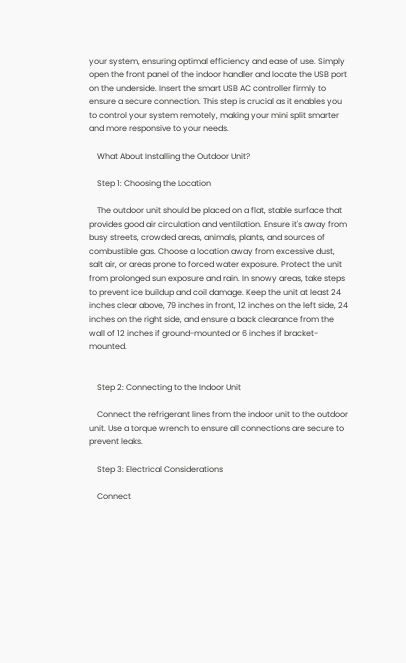your system, ensuring optimal efficiency and ease of use. Simply open the front panel of the indoor handler and locate the USB port on the underside. Insert the smart USB AC controller firmly to ensure a secure connection. This step is crucial as it enables you to control your system remotely, making your mini split smarter and more responsive to your needs.

    What About Installing the Outdoor Unit?

    Step 1: Choosing the Location

    The outdoor unit should be placed on a flat, stable surface that provides good air circulation and ventilation. Ensure it's away from busy streets, crowded areas, animals, plants, and sources of combustible gas. Choose a location away from excessive dust, salt air, or areas prone to forced water exposure. Protect the unit from prolonged sun exposure and rain. In snowy areas, take steps to prevent ice buildup and coil damage. Keep the unit at least 24 inches clear above, 79 inches in front, 12 inches on the left side, 24 inches on the right side, and ensure a back clearance from the wall of 12 inches if ground-mounted or 6 inches if bracket-mounted.


    Step 2: Connecting to the Indoor Unit

    Connect the refrigerant lines from the indoor unit to the outdoor unit. Use a torque wrench to ensure all connections are secure to prevent leaks.

    Step 3: Electrical Considerations

    Connect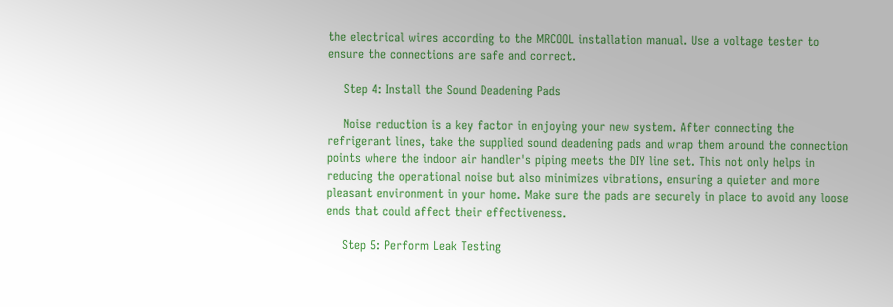the electrical wires according to the MRCOOL installation manual. Use a voltage tester to ensure the connections are safe and correct.

    Step 4: Install the Sound Deadening Pads

    Noise reduction is a key factor in enjoying your new system. After connecting the refrigerant lines, take the supplied sound deadening pads and wrap them around the connection points where the indoor air handler's piping meets the DIY line set. This not only helps in reducing the operational noise but also minimizes vibrations, ensuring a quieter and more pleasant environment in your home. Make sure the pads are securely in place to avoid any loose ends that could affect their effectiveness.

    Step 5: Perform Leak Testing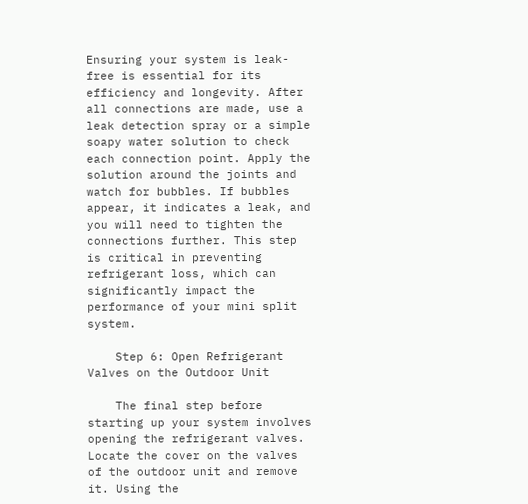Ensuring your system is leak-free is essential for its efficiency and longevity. After all connections are made, use a leak detection spray or a simple soapy water solution to check each connection point. Apply the solution around the joints and watch for bubbles. If bubbles appear, it indicates a leak, and you will need to tighten the connections further. This step is critical in preventing refrigerant loss, which can significantly impact the performance of your mini split system.

    Step 6: Open Refrigerant Valves on the Outdoor Unit

    The final step before starting up your system involves opening the refrigerant valves. Locate the cover on the valves of the outdoor unit and remove it. Using the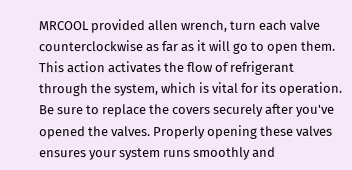MRCOOL provided allen wrench, turn each valve counterclockwise as far as it will go to open them. This action activates the flow of refrigerant through the system, which is vital for its operation. Be sure to replace the covers securely after you've opened the valves. Properly opening these valves ensures your system runs smoothly and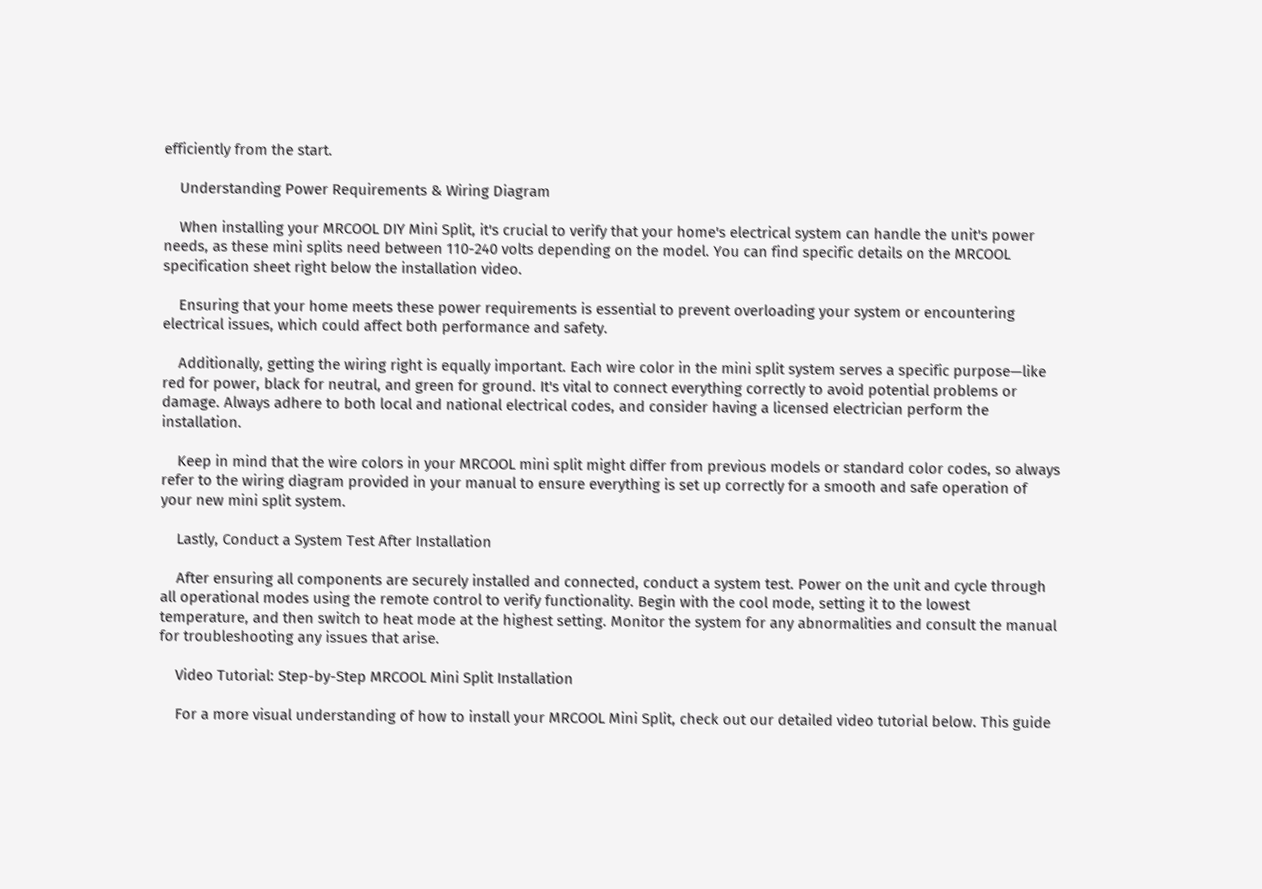efficiently from the start.

    Understanding Power Requirements & Wiring Diagram

    When installing your MRCOOL DIY Mini Split, it's crucial to verify that your home's electrical system can handle the unit's power needs, as these mini splits need between 110-240 volts depending on the model. You can find specific details on the MRCOOL specification sheet right below the installation video.

    Ensuring that your home meets these power requirements is essential to prevent overloading your system or encountering electrical issues, which could affect both performance and safety.

    Additionally, getting the wiring right is equally important. Each wire color in the mini split system serves a specific purpose—like red for power, black for neutral, and green for ground. It's vital to connect everything correctly to avoid potential problems or damage. Always adhere to both local and national electrical codes, and consider having a licensed electrician perform the installation.

    Keep in mind that the wire colors in your MRCOOL mini split might differ from previous models or standard color codes, so always refer to the wiring diagram provided in your manual to ensure everything is set up correctly for a smooth and safe operation of your new mini split system.

    Lastly, Conduct a System Test After Installation

    After ensuring all components are securely installed and connected, conduct a system test. Power on the unit and cycle through all operational modes using the remote control to verify functionality. Begin with the cool mode, setting it to the lowest temperature, and then switch to heat mode at the highest setting. Monitor the system for any abnormalities and consult the manual for troubleshooting any issues that arise.

    Video Tutorial: Step-by-Step MRCOOL Mini Split Installation

    For a more visual understanding of how to install your MRCOOL Mini Split, check out our detailed video tutorial below. This guide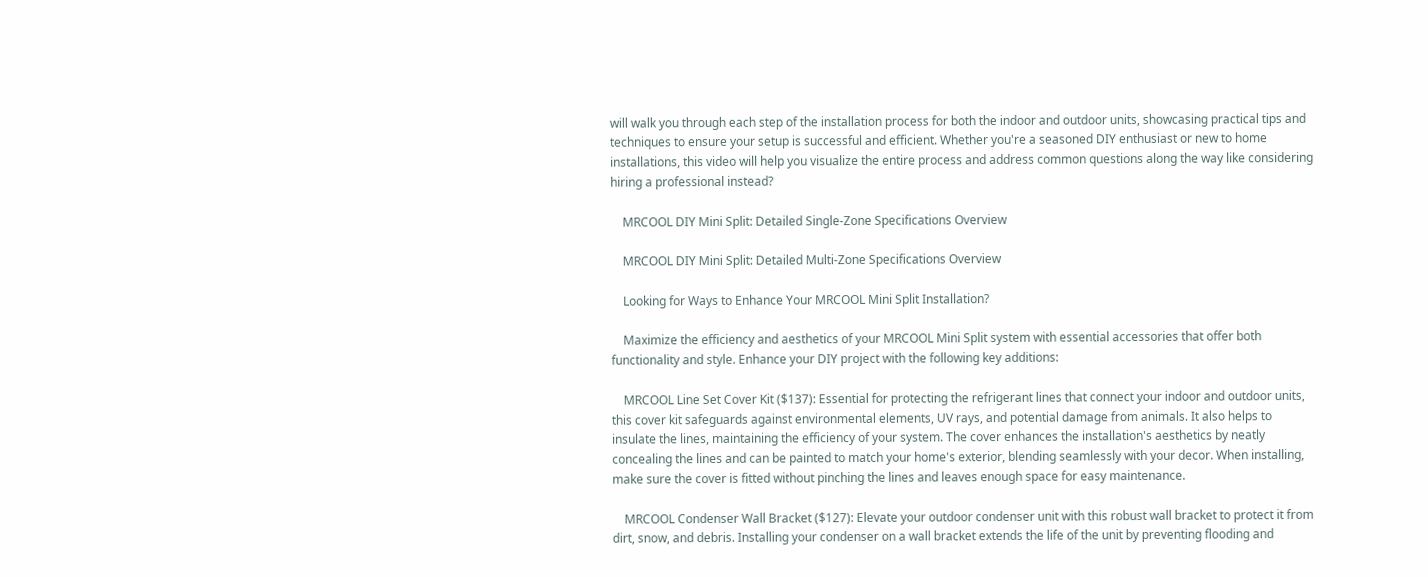will walk you through each step of the installation process for both the indoor and outdoor units, showcasing practical tips and techniques to ensure your setup is successful and efficient. Whether you're a seasoned DIY enthusiast or new to home installations, this video will help you visualize the entire process and address common questions along the way like considering hiring a professional instead?

    MRCOOL DIY Mini Split: Detailed Single-Zone Specifications Overview

    MRCOOL DIY Mini Split: Detailed Multi-Zone Specifications Overview

    Looking for Ways to Enhance Your MRCOOL Mini Split Installation?

    Maximize the efficiency and aesthetics of your MRCOOL Mini Split system with essential accessories that offer both functionality and style. Enhance your DIY project with the following key additions:

    MRCOOL Line Set Cover Kit ($137): Essential for protecting the refrigerant lines that connect your indoor and outdoor units, this cover kit safeguards against environmental elements, UV rays, and potential damage from animals. It also helps to insulate the lines, maintaining the efficiency of your system. The cover enhances the installation's aesthetics by neatly concealing the lines and can be painted to match your home's exterior, blending seamlessly with your decor. When installing, make sure the cover is fitted without pinching the lines and leaves enough space for easy maintenance.

    MRCOOL Condenser Wall Bracket ($127): Elevate your outdoor condenser unit with this robust wall bracket to protect it from dirt, snow, and debris. Installing your condenser on a wall bracket extends the life of the unit by preventing flooding and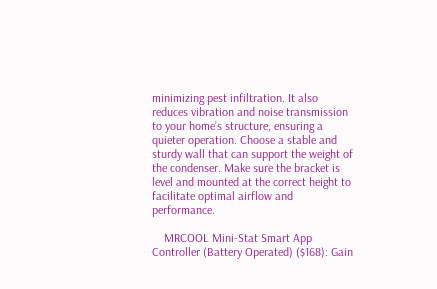minimizing pest infiltration. It also reduces vibration and noise transmission to your home’s structure, ensuring a quieter operation. Choose a stable and sturdy wall that can support the weight of the condenser. Make sure the bracket is level and mounted at the correct height to facilitate optimal airflow and performance.

    MRCOOL Mini-Stat Smart App Controller (Battery Operated) ($168): Gain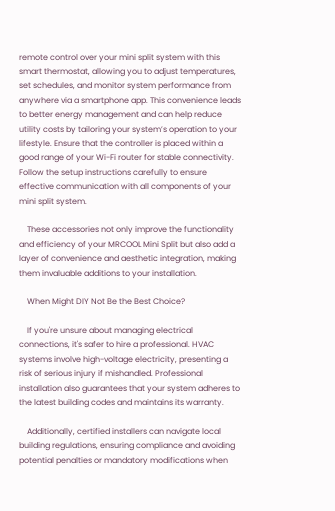remote control over your mini split system with this smart thermostat, allowing you to adjust temperatures, set schedules, and monitor system performance from anywhere via a smartphone app. This convenience leads to better energy management and can help reduce utility costs by tailoring your system’s operation to your lifestyle. Ensure that the controller is placed within a good range of your Wi-Fi router for stable connectivity. Follow the setup instructions carefully to ensure effective communication with all components of your mini split system.

    These accessories not only improve the functionality and efficiency of your MRCOOL Mini Split but also add a layer of convenience and aesthetic integration, making them invaluable additions to your installation.

    When Might DIY Not Be the Best Choice?

    If you're unsure about managing electrical connections, it's safer to hire a professional. HVAC systems involve high-voltage electricity, presenting a risk of serious injury if mishandled. Professional installation also guarantees that your system adheres to the latest building codes and maintains its warranty.

    Additionally, certified installers can navigate local building regulations, ensuring compliance and avoiding potential penalties or mandatory modifications when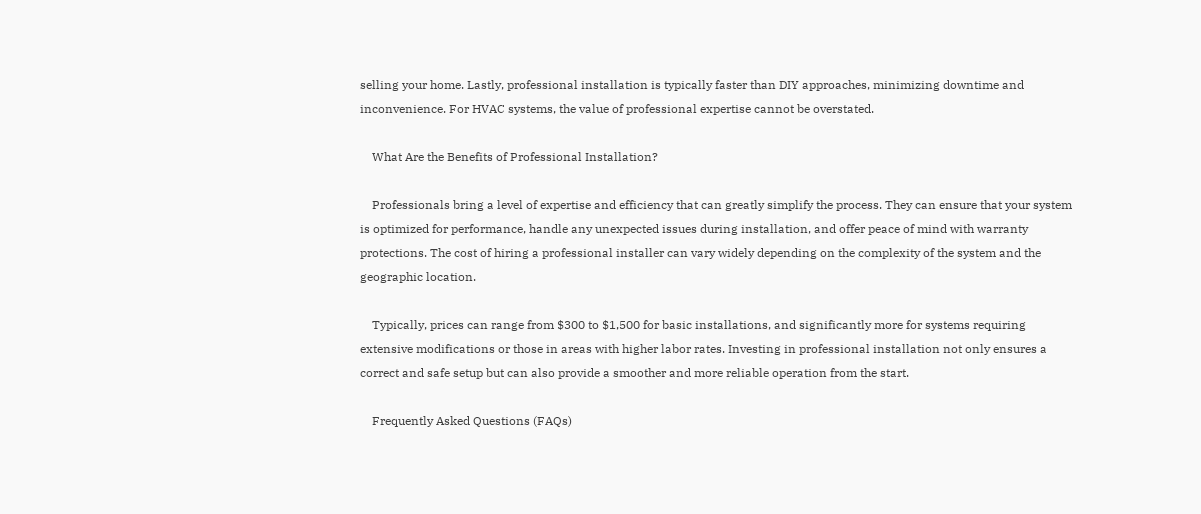selling your home. Lastly, professional installation is typically faster than DIY approaches, minimizing downtime and inconvenience. For HVAC systems, the value of professional expertise cannot be overstated.

    What Are the Benefits of Professional Installation?

    Professionals bring a level of expertise and efficiency that can greatly simplify the process. They can ensure that your system is optimized for performance, handle any unexpected issues during installation, and offer peace of mind with warranty protections. The cost of hiring a professional installer can vary widely depending on the complexity of the system and the geographic location.

    Typically, prices can range from $300 to $1,500 for basic installations, and significantly more for systems requiring extensive modifications or those in areas with higher labor rates. Investing in professional installation not only ensures a correct and safe setup but can also provide a smoother and more reliable operation from the start.

    Frequently Asked Questions (FAQs)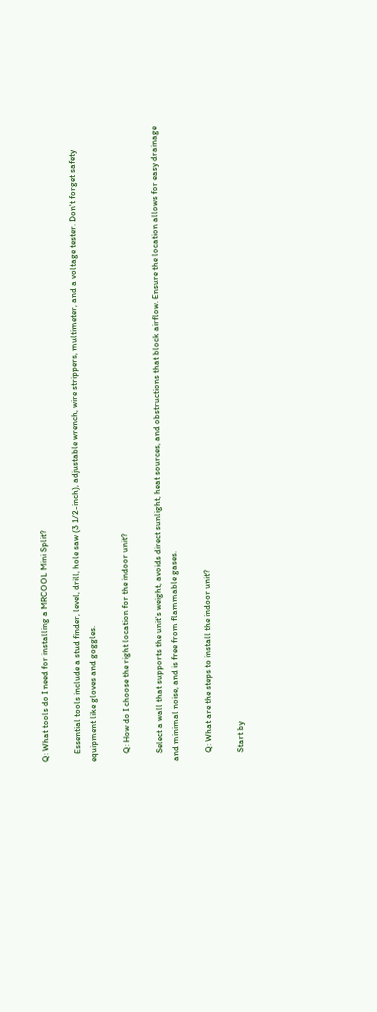Q: What tools do I need for installing a MRCOOL Mini Split?

    Essential tools include a stud finder, level, drill, hole saw (3 1/2-inch), adjustable wrench, wire strippers, multimeter, and a voltage tester. Don't forget safety equipment like gloves and goggles.

    Q: How do I choose the right location for the indoor unit?

    Select a wall that supports the unit's weight, avoids direct sunlight, heat sources, and obstructions that block airflow. Ensure the location allows for easy drainage and minimal noise, and is free from flammable gases.

    Q: What are the steps to install the indoor unit?

    Start by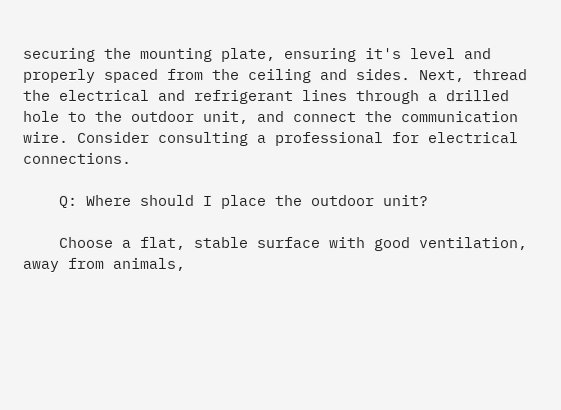securing the mounting plate, ensuring it's level and properly spaced from the ceiling and sides. Next, thread the electrical and refrigerant lines through a drilled hole to the outdoor unit, and connect the communication wire. Consider consulting a professional for electrical connections.

    Q: Where should I place the outdoor unit?

    Choose a flat, stable surface with good ventilation, away from animals,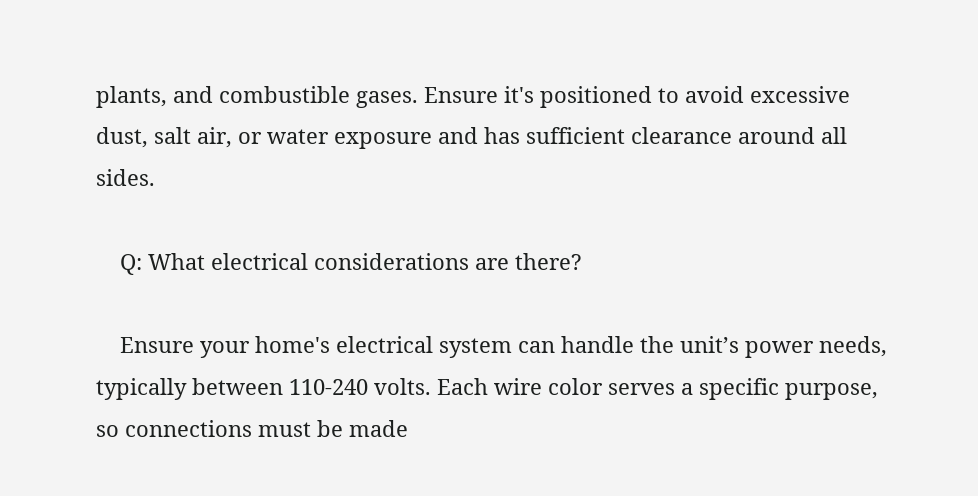plants, and combustible gases. Ensure it's positioned to avoid excessive dust, salt air, or water exposure and has sufficient clearance around all sides.

    Q: What electrical considerations are there?

    Ensure your home's electrical system can handle the unit’s power needs, typically between 110-240 volts. Each wire color serves a specific purpose, so connections must be made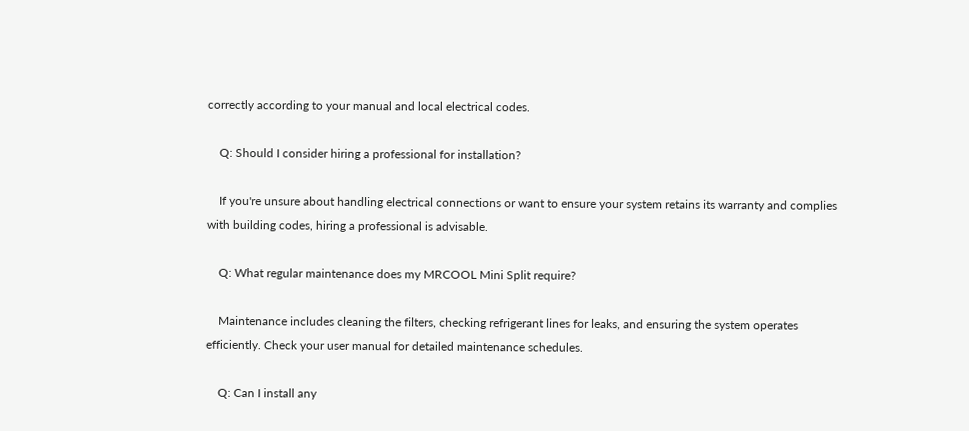correctly according to your manual and local electrical codes.

    Q: Should I consider hiring a professional for installation?

    If you're unsure about handling electrical connections or want to ensure your system retains its warranty and complies with building codes, hiring a professional is advisable.

    Q: What regular maintenance does my MRCOOL Mini Split require?

    Maintenance includes cleaning the filters, checking refrigerant lines for leaks, and ensuring the system operates efficiently. Check your user manual for detailed maintenance schedules.

    Q: Can I install any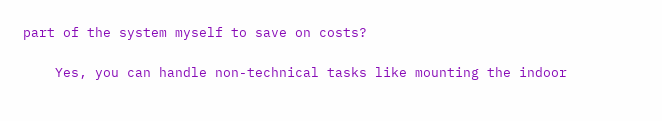part of the system myself to save on costs?

    Yes, you can handle non-technical tasks like mounting the indoor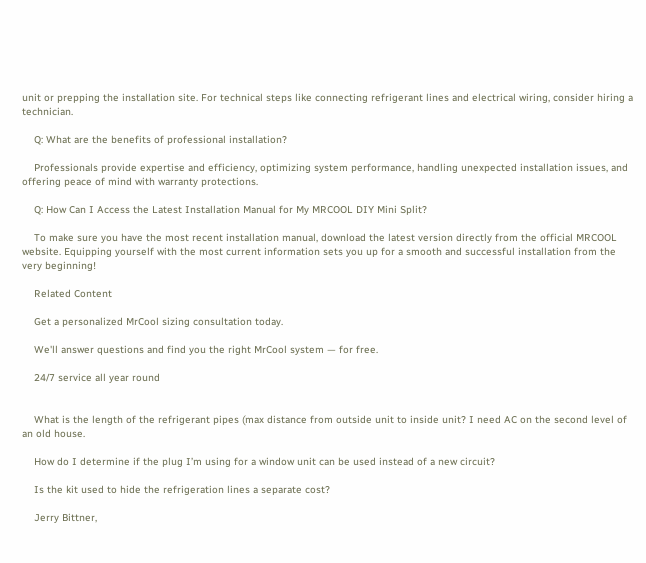unit or prepping the installation site. For technical steps like connecting refrigerant lines and electrical wiring, consider hiring a technician.

    Q: What are the benefits of professional installation?

    Professionals provide expertise and efficiency, optimizing system performance, handling unexpected installation issues, and offering peace of mind with warranty protections.

    Q: How Can I Access the Latest Installation Manual for My MRCOOL DIY Mini Split?

    To make sure you have the most recent installation manual, download the latest version directly from the official MRCOOL website. Equipping yourself with the most current information sets you up for a smooth and successful installation from the very beginning!

    Related Content

    Get a personalized MrCool sizing consultation today.

    We'll answer questions and find you the right MrCool system — for free.

    24/7 service all year round


    What is the length of the refrigerant pipes (max distance from outside unit to inside unit? I need AC on the second level of an old house.

    How do I determine if the plug I’m using for a window unit can be used instead of a new circuit?

    Is the kit used to hide the refrigeration lines a separate cost?

    Jerry Bittner,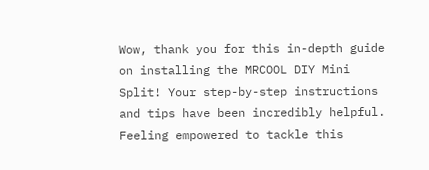Wow, thank you for this in-depth guide on installing the MRCOOL DIY Mini Split! Your step-by-step instructions and tips have been incredibly helpful. Feeling empowered to tackle this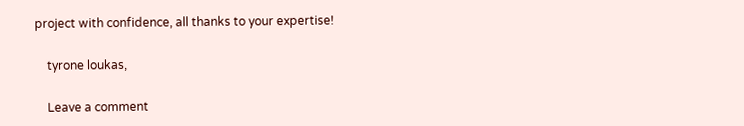project with confidence, all thanks to your expertise!

    tyrone loukas,

    Leave a comment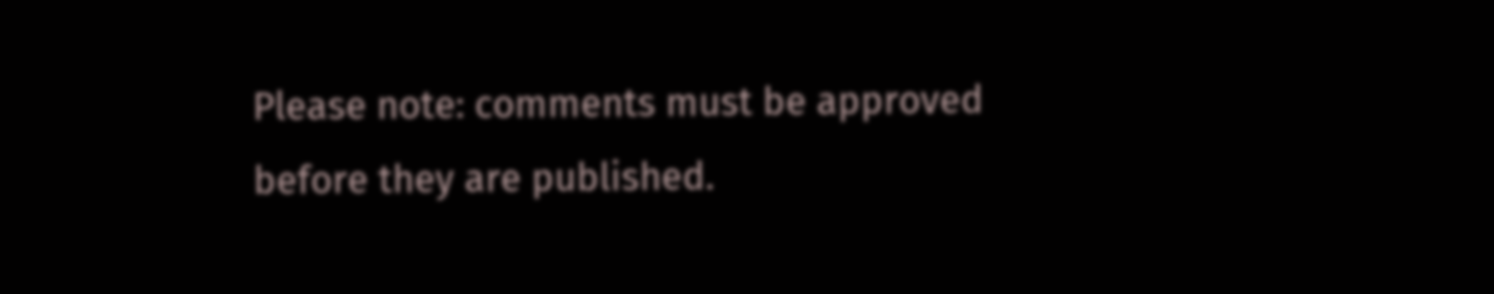Please note: comments must be approved before they are published.